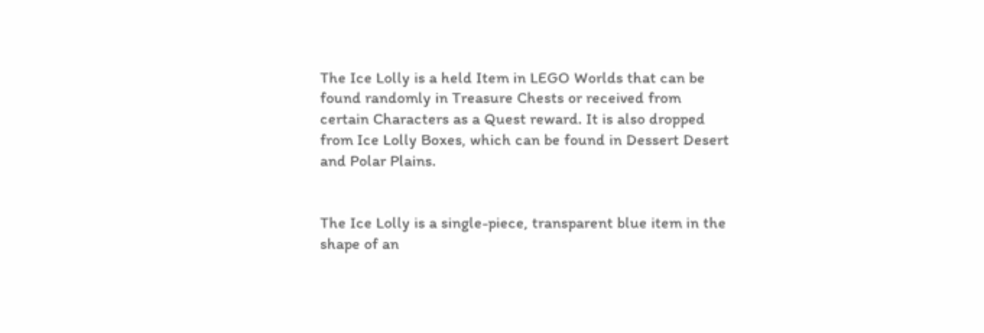The Ice Lolly is a held Item in LEGO Worlds that can be found randomly in Treasure Chests or received from certain Characters as a Quest reward. It is also dropped from Ice Lolly Boxes, which can be found in Dessert Desert and Polar Plains.


The Ice Lolly is a single-piece, transparent blue item in the shape of an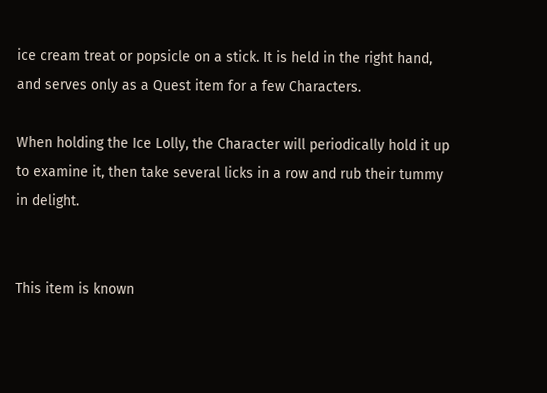ice cream treat or popsicle on a stick. It is held in the right hand, and serves only as a Quest item for a few Characters.

When holding the Ice Lolly, the Character will periodically hold it up to examine it, then take several licks in a row and rub their tummy in delight.


This item is known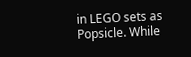in LEGO sets as Popsicle. While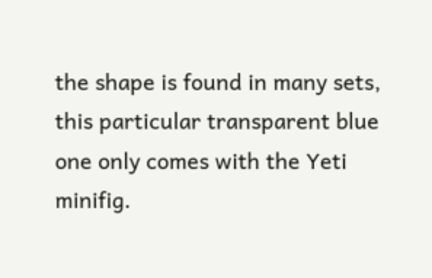the shape is found in many sets, this particular transparent blue one only comes with the Yeti minifig.